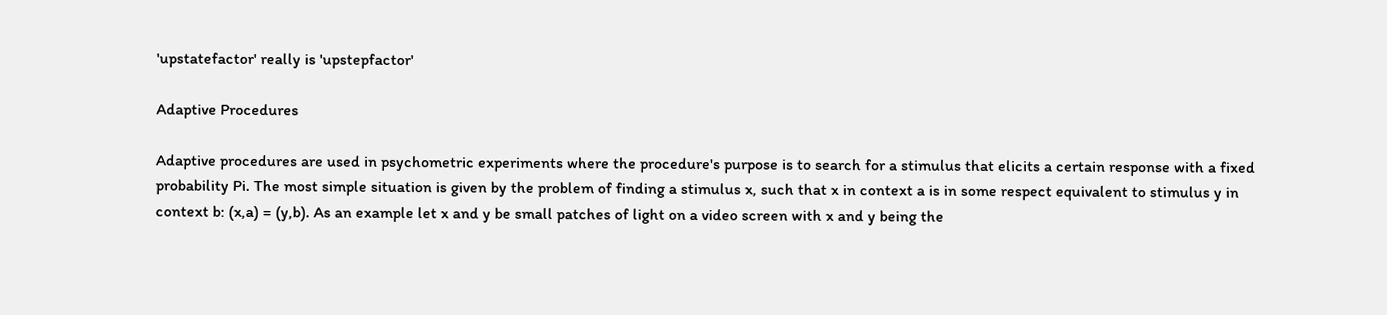'upstatefactor' really is 'upstepfactor'

Adaptive Procedures

Adaptive procedures are used in psychometric experiments where the procedure's purpose is to search for a stimulus that elicits a certain response with a fixed probability Pi. The most simple situation is given by the problem of finding a stimulus x, such that x in context a is in some respect equivalent to stimulus y in context b: (x,a) = (y,b). As an example let x and y be small patches of light on a video screen with x and y being the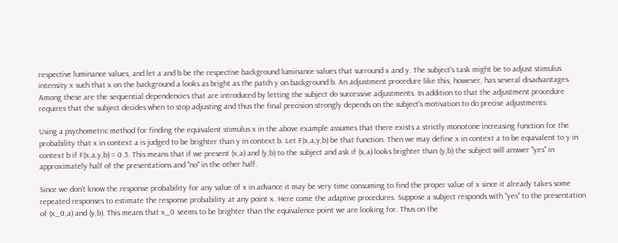respective luminance values, and let a and b be the respective background luminance values that surround x and y. The subject's task might be to adjust stimulus intensity x such that x on the background a looks as bright as the patch y on background b. An adjustment procedure like this, however, has several disadvantages. Among these are the sequential dependencies that are introduced by letting the subject do successive adjustments. In addition to that the adjustment procedure requires that the subject decides when to stop adjusting and thus the final precision strongly depends on the subject's motivation to do precise adjustments.

Using a psychometric method for finding the equivalent stimulus x in the above example assumes that there exists a strictly monotone increasing function for the probability that x in context a is judged to be brighter than y in context b. Let F(x,a,y,b) be that function. Then we may define x in context a to be equivalent to y in context b if F(x,a,y,b) = 0.5. This means that if we present (x,a) and (y,b) to the subject and ask if (x,a) looks brighter than (y,b) the subject will answer "yes" in approximately half of the presentations and "no" in the other half.

Since we don't know the response probability for any value of x in advance it may be very time consuming to find the proper value of x since it already takes some repeated responses to estimate the response probability at any point x. Here come the adaptive procedures. Suppose a subject responds with "yes" to the presentation of (x_0,a) and (y,b). This means that x_0 seems to be brighter than the equivalence point we are looking for. Thus on the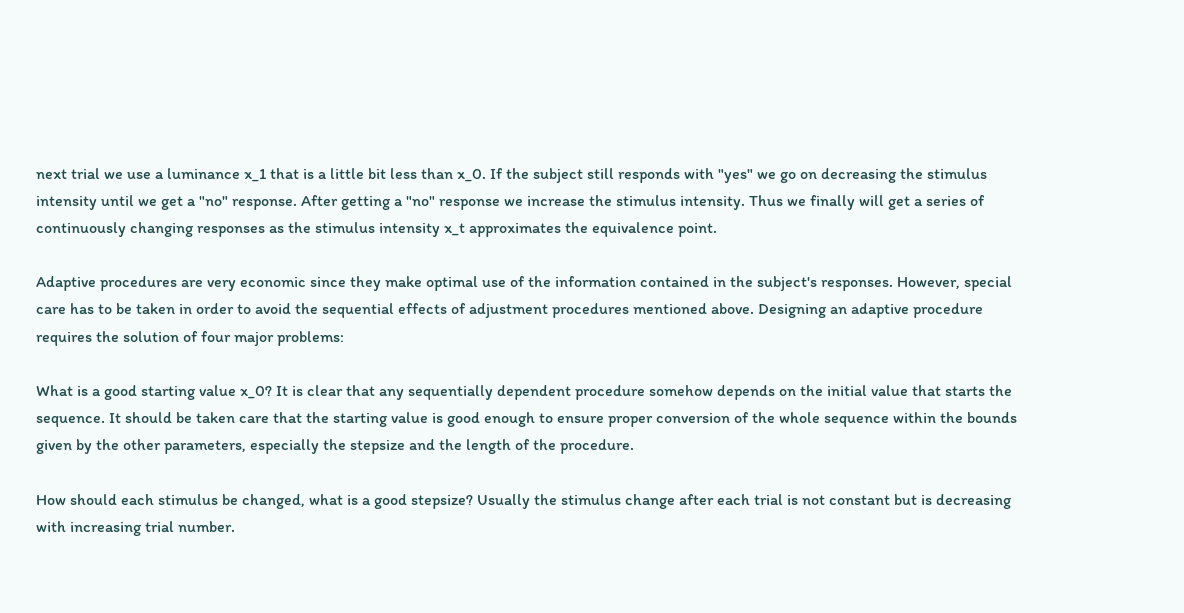next trial we use a luminance x_1 that is a little bit less than x_0. If the subject still responds with "yes" we go on decreasing the stimulus intensity until we get a "no" response. After getting a "no" response we increase the stimulus intensity. Thus we finally will get a series of continuously changing responses as the stimulus intensity x_t approximates the equivalence point.

Adaptive procedures are very economic since they make optimal use of the information contained in the subject's responses. However, special care has to be taken in order to avoid the sequential effects of adjustment procedures mentioned above. Designing an adaptive procedure requires the solution of four major problems:

What is a good starting value x_0? It is clear that any sequentially dependent procedure somehow depends on the initial value that starts the sequence. It should be taken care that the starting value is good enough to ensure proper conversion of the whole sequence within the bounds given by the other parameters, especially the stepsize and the length of the procedure.

How should each stimulus be changed, what is a good stepsize? Usually the stimulus change after each trial is not constant but is decreasing with increasing trial number.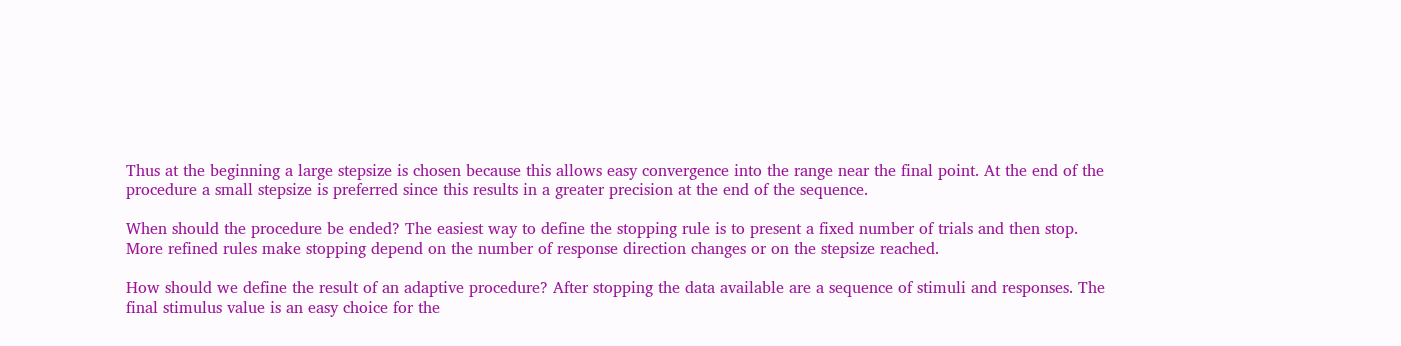Thus at the beginning a large stepsize is chosen because this allows easy convergence into the range near the final point. At the end of the procedure a small stepsize is preferred since this results in a greater precision at the end of the sequence.

When should the procedure be ended? The easiest way to define the stopping rule is to present a fixed number of trials and then stop. More refined rules make stopping depend on the number of response direction changes or on the stepsize reached.

How should we define the result of an adaptive procedure? After stopping the data available are a sequence of stimuli and responses. The final stimulus value is an easy choice for the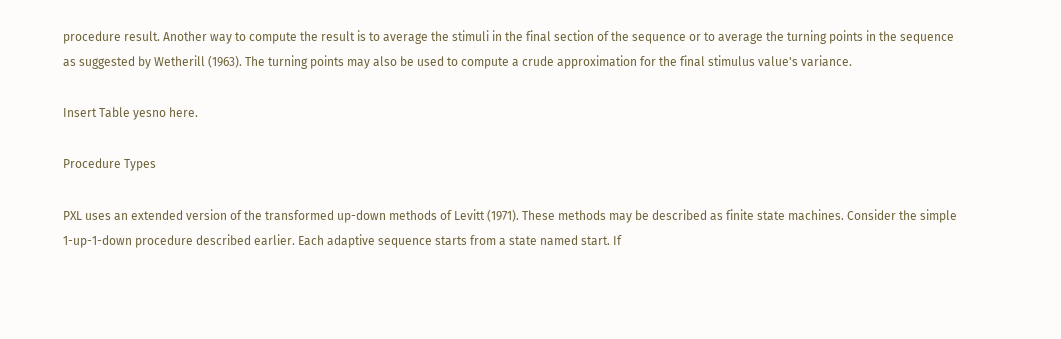procedure result. Another way to compute the result is to average the stimuli in the final section of the sequence or to average the turning points in the sequence as suggested by Wetherill (1963). The turning points may also be used to compute a crude approximation for the final stimulus value's variance.

Insert Table yesno here.

Procedure Types

PXL uses an extended version of the transformed up-down methods of Levitt (1971). These methods may be described as finite state machines. Consider the simple 1-up-1-down procedure described earlier. Each adaptive sequence starts from a state named start. If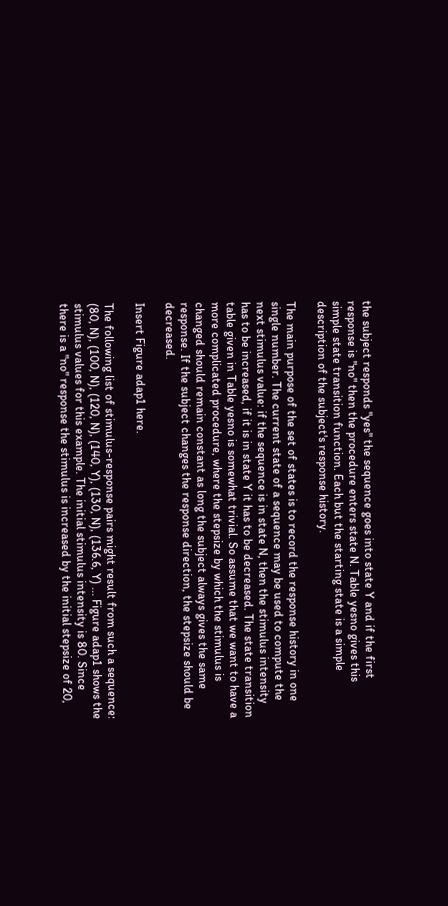the subject responds "yes" the sequence goes into state Y and if the first response is "no" then the procedure enters state N. Table yesno gives this simple state transition function. Each but the starting state is a simple description of the subject's response history.

The main purpose of the set of states is to record the response history in one single number. The current state of a sequence may be used to compute the next stimulus value: if the sequence is in state N, then the stimulus intensity has to be increased, if it is in state Y it has to be decreased. The state transition table given in Table yesno is somewhat trivial. So assume that we want to have a more complicated procedure, where the stepsize by which the stimulus is changed should remain constant as long the subject always gives the same response. If the subject changes the response direction, the stepsize should be decreased.

Insert Figure adap1 here.

The following list of stimulus-response pairs might result from such a sequence: (80, N), (100, N), (120, N), (140, Y), (130, N), (136.6, Y) ... Figure adap1 shows the stimulus values for this example. The initial stimulus intensity is 80. Since there is a "no" response the stimulus is increased by the initial stepsize of 20,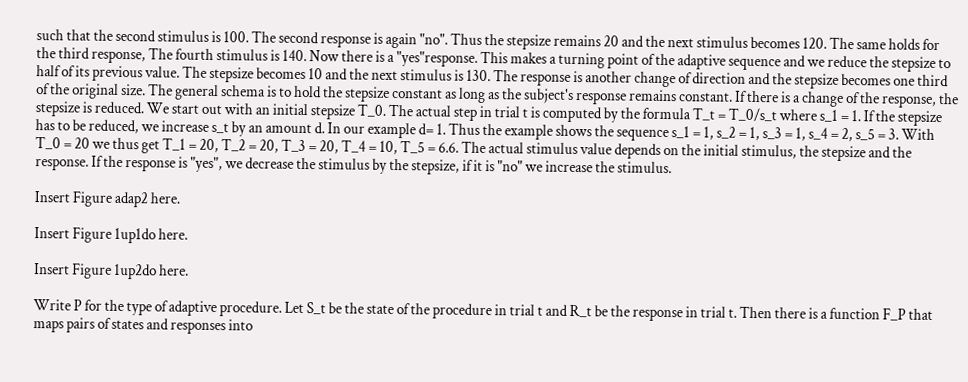such that the second stimulus is 100. The second response is again "no". Thus the stepsize remains 20 and the next stimulus becomes 120. The same holds for the third response, The fourth stimulus is 140. Now there is a "yes"response. This makes a turning point of the adaptive sequence and we reduce the stepsize to half of its previous value. The stepsize becomes 10 and the next stimulus is 130. The response is another change of direction and the stepsize becomes one third of the original size. The general schema is to hold the stepsize constant as long as the subject's response remains constant. If there is a change of the response, the stepsize is reduced. We start out with an initial stepsize T_0. The actual step in trial t is computed by the formula T_t = T_0/s_t where s_1 = 1. If the stepsize has to be reduced, we increase s_t by an amount d. In our example d= 1. Thus the example shows the sequence s_1 = 1, s_2 = 1, s_3 = 1, s_4 = 2, s_5 = 3. With T_0 = 20 we thus get T_1 = 20, T_2 = 20, T_3 = 20, T_4 = 10, T_5 = 6.6. The actual stimulus value depends on the initial stimulus, the stepsize and the response. If the response is "yes", we decrease the stimulus by the stepsize, if it is "no" we increase the stimulus.

Insert Figure adap2 here.

Insert Figure 1up1do here.

Insert Figure 1up2do here.

Write P for the type of adaptive procedure. Let S_t be the state of the procedure in trial t and R_t be the response in trial t. Then there is a function F_P that maps pairs of states and responses into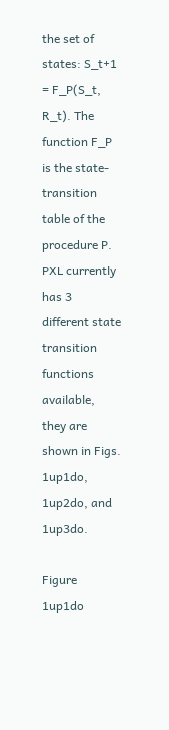the set of states: S_t+1 = F_P(S_t, R_t). The function F_P is the state-transition table of the procedure P. PXL currently has 3 different state transition functions available, they are shown in Figs. 1up1do, 1up2do, and 1up3do.

Figure 1up1do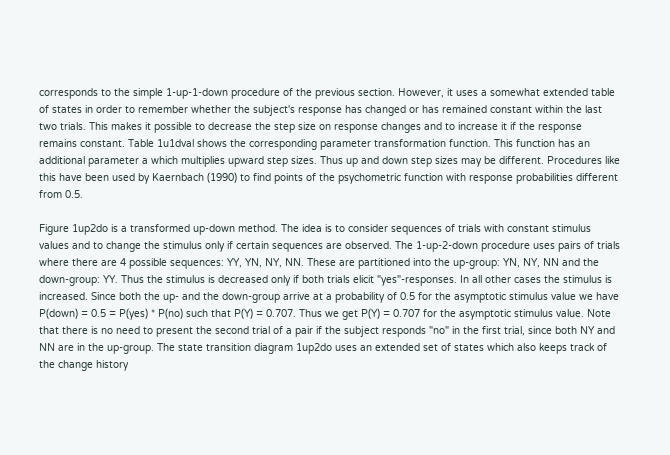corresponds to the simple 1-up-1-down procedure of the previous section. However, it uses a somewhat extended table of states in order to remember whether the subject's response has changed or has remained constant within the last two trials. This makes it possible to decrease the step size on response changes and to increase it if the response remains constant. Table 1u1dval shows the corresponding parameter transformation function. This function has an additional parameter a which multiplies upward step sizes. Thus up and down step sizes may be different. Procedures like this have been used by Kaernbach (1990) to find points of the psychometric function with response probabilities different from 0.5.

Figure 1up2do is a transformed up-down method. The idea is to consider sequences of trials with constant stimulus values and to change the stimulus only if certain sequences are observed. The 1-up-2-down procedure uses pairs of trials where there are 4 possible sequences: YY, YN, NY, NN. These are partitioned into the up-group: YN, NY, NN and the down-group: YY. Thus the stimulus is decreased only if both trials elicit "yes"-responses. In all other cases the stimulus is increased. Since both the up- and the down-group arrive at a probability of 0.5 for the asymptotic stimulus value we have P(down) = 0.5 = P(yes) * P(no) such that P(Y) = 0.707. Thus we get P(Y) = 0.707 for the asymptotic stimulus value. Note that there is no need to present the second trial of a pair if the subject responds "no" in the first trial, since both NY and NN are in the up-group. The state transition diagram 1up2do uses an extended set of states which also keeps track of the change history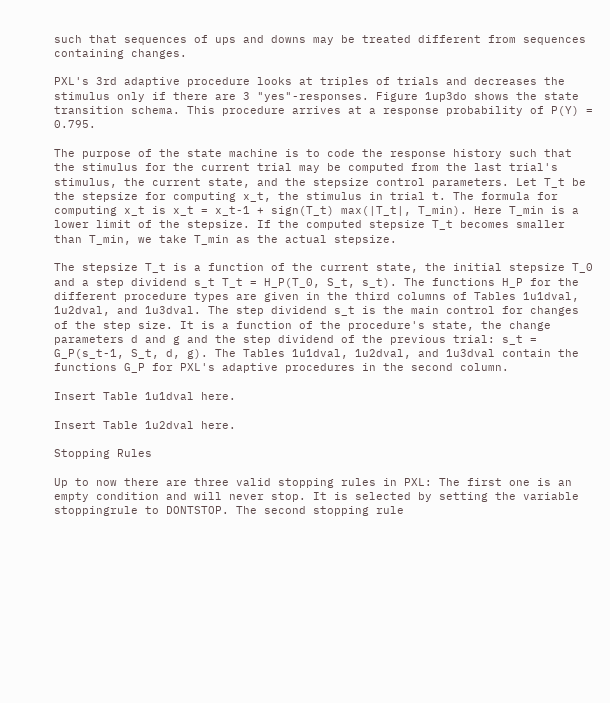such that sequences of ups and downs may be treated different from sequences containing changes.

PXL's 3rd adaptive procedure looks at triples of trials and decreases the stimulus only if there are 3 "yes"-responses. Figure 1up3do shows the state transition schema. This procedure arrives at a response probability of P(Y) = 0.795.

The purpose of the state machine is to code the response history such that the stimulus for the current trial may be computed from the last trial's stimulus, the current state, and the stepsize control parameters. Let T_t be the stepsize for computing x_t, the stimulus in trial t. The formula for computing x_t is x_t = x_t-1 + sign(T_t) max(|T_t|, T_min). Here T_min is a lower limit of the stepsize. If the computed stepsize T_t becomes smaller than T_min, we take T_min as the actual stepsize.

The stepsize T_t is a function of the current state, the initial stepsize T_0 and a step dividend s_t T_t = H_P(T_0, S_t, s_t). The functions H_P for the different procedure types are given in the third columns of Tables 1u1dval, 1u2dval, and 1u3dval. The step dividend s_t is the main control for changes of the step size. It is a function of the procedure's state, the change parameters d and g and the step dividend of the previous trial: s_t = G_P(s_t-1, S_t, d, g). The Tables 1u1dval, 1u2dval, and 1u3dval contain the functions G_P for PXL's adaptive procedures in the second column.

Insert Table 1u1dval here.

Insert Table 1u2dval here.

Stopping Rules

Up to now there are three valid stopping rules in PXL: The first one is an empty condition and will never stop. It is selected by setting the variable stoppingrule to DONTSTOP. The second stopping rule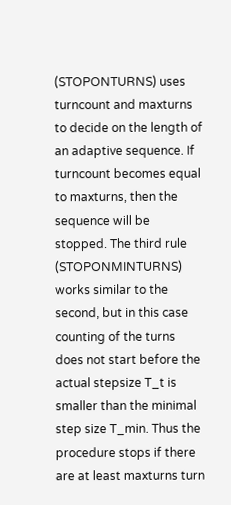(STOPONTURNS) uses turncount and maxturns to decide on the length of an adaptive sequence. If turncount becomes equal to maxturns, then the sequence will be stopped. The third rule (STOPONMINTURNS) works similar to the second, but in this case counting of the turns does not start before the actual stepsize T_t is smaller than the minimal step size T_min. Thus the procedure stops if there are at least maxturns turn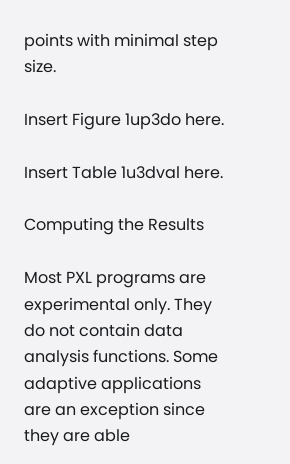points with minimal step size.

Insert Figure 1up3do here.

Insert Table 1u3dval here.

Computing the Results

Most PXL programs are experimental only. They do not contain data analysis functions. Some adaptive applications are an exception since they are able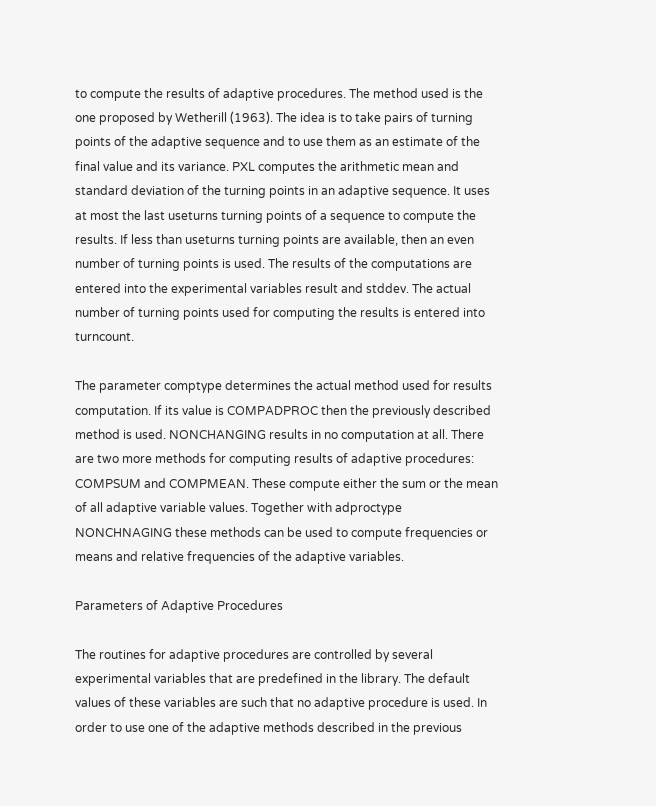to compute the results of adaptive procedures. The method used is the one proposed by Wetherill (1963). The idea is to take pairs of turning points of the adaptive sequence and to use them as an estimate of the final value and its variance. PXL computes the arithmetic mean and standard deviation of the turning points in an adaptive sequence. It uses at most the last useturns turning points of a sequence to compute the results. If less than useturns turning points are available, then an even number of turning points is used. The results of the computations are entered into the experimental variables result and stddev. The actual number of turning points used for computing the results is entered into turncount.

The parameter comptype determines the actual method used for results computation. If its value is COMPADPROC then the previously described method is used. NONCHANGING results in no computation at all. There are two more methods for computing results of adaptive procedures: COMPSUM and COMPMEAN. These compute either the sum or the mean of all adaptive variable values. Together with adproctype NONCHNAGING these methods can be used to compute frequencies or means and relative frequencies of the adaptive variables.

Parameters of Adaptive Procedures

The routines for adaptive procedures are controlled by several experimental variables that are predefined in the library. The default values of these variables are such that no adaptive procedure is used. In order to use one of the adaptive methods described in the previous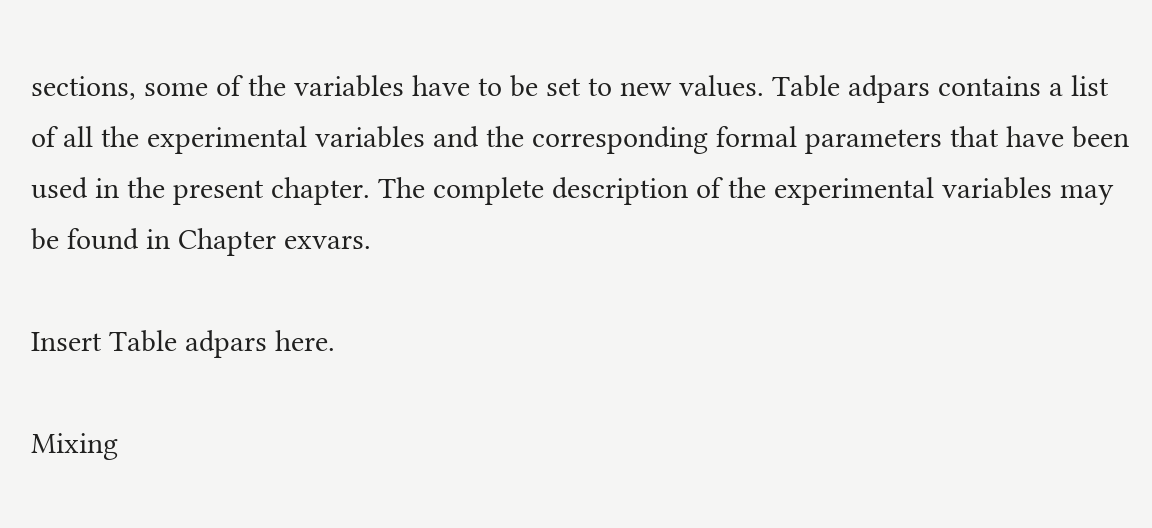sections, some of the variables have to be set to new values. Table adpars contains a list of all the experimental variables and the corresponding formal parameters that have been used in the present chapter. The complete description of the experimental variables may be found in Chapter exvars.

Insert Table adpars here.

Mixing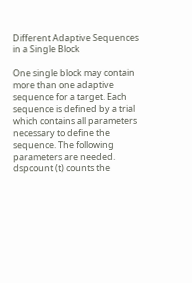Different Adaptive Sequences in a Single Block

One single block may contain more than one adaptive sequence for a target. Each sequence is defined by a trial which contains all parameters necessary to define the sequence. The following parameters are needed. dspcount (t) counts the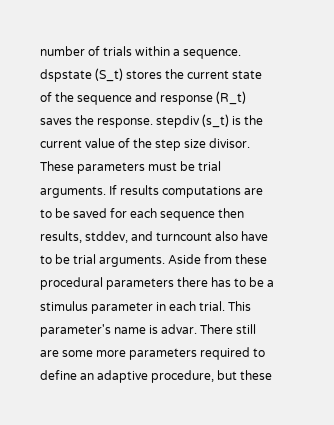number of trials within a sequence. dspstate (S_t) stores the current state of the sequence and response (R_t) saves the response. stepdiv (s_t) is the current value of the step size divisor. These parameters must be trial arguments. If results computations are to be saved for each sequence then results, stddev, and turncount also have to be trial arguments. Aside from these procedural parameters there has to be a stimulus parameter in each trial. This parameter's name is advar. There still are some more parameters required to define an adaptive procedure, but these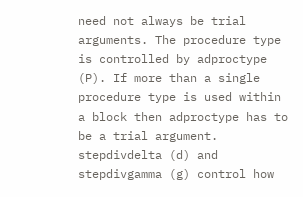need not always be trial arguments. The procedure type is controlled by adproctype (P). If more than a single procedure type is used within a block then adproctype has to be a trial argument. stepdivdelta (d) and stepdivgamma (g) control how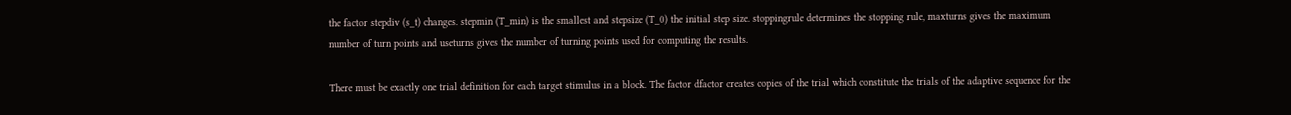the factor stepdiv (s_t) changes. stepmin (T_min) is the smallest and stepsize (T_0) the initial step size. stoppingrule determines the stopping rule, maxturns gives the maximum number of turn points and useturns gives the number of turning points used for computing the results.

There must be exactly one trial definition for each target stimulus in a block. The factor dfactor creates copies of the trial which constitute the trials of the adaptive sequence for the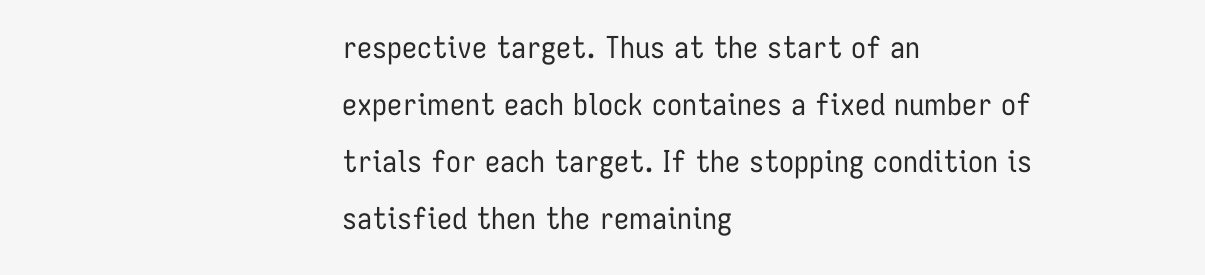respective target. Thus at the start of an experiment each block containes a fixed number of trials for each target. If the stopping condition is satisfied then the remaining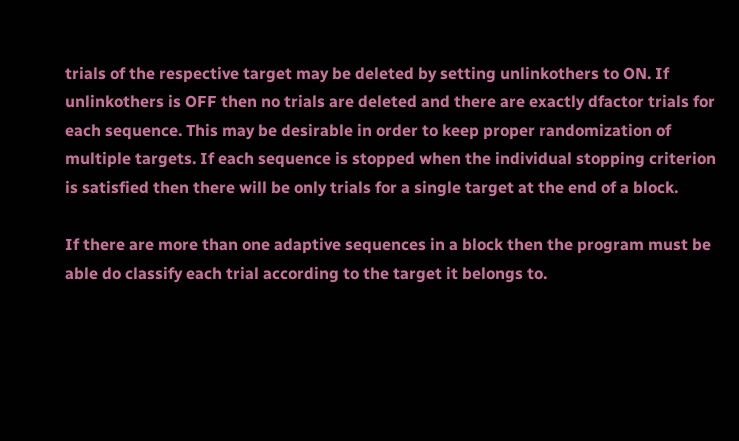trials of the respective target may be deleted by setting unlinkothers to ON. If unlinkothers is OFF then no trials are deleted and there are exactly dfactor trials for each sequence. This may be desirable in order to keep proper randomization of multiple targets. If each sequence is stopped when the individual stopping criterion is satisfied then there will be only trials for a single target at the end of a block.

If there are more than one adaptive sequences in a block then the program must be able do classify each trial according to the target it belongs to.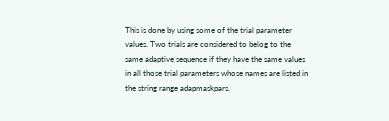This is done by using some of the trial parameter values. Two trials are considered to belog to the same adaptive sequence if they have the same values in all those trial parameters whose names are listed in the string range adapmaskpars.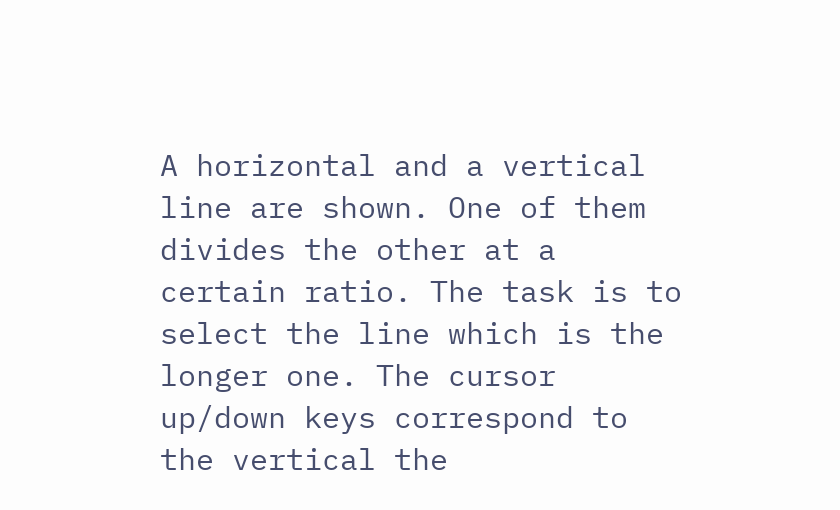A horizontal and a vertical line are shown. One of them divides the other at a certain ratio. The task is to select the line which is the longer one. The cursor up/down keys correspond to the vertical the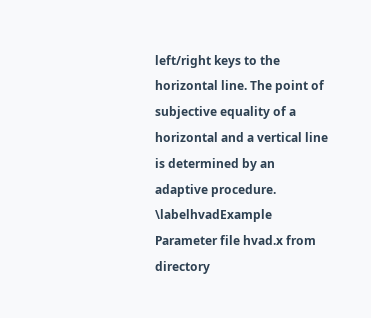left/right keys to the horizontal line. The point of subjective equality of a horizontal and a vertical line is determined by an adaptive procedure. \labelhvadExample
Parameter file hvad.x from directory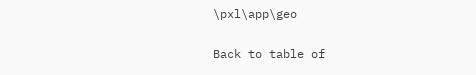\pxl\app\geo

Back to table of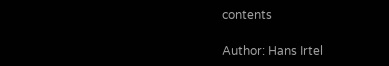contents

Author: Hans Irtel